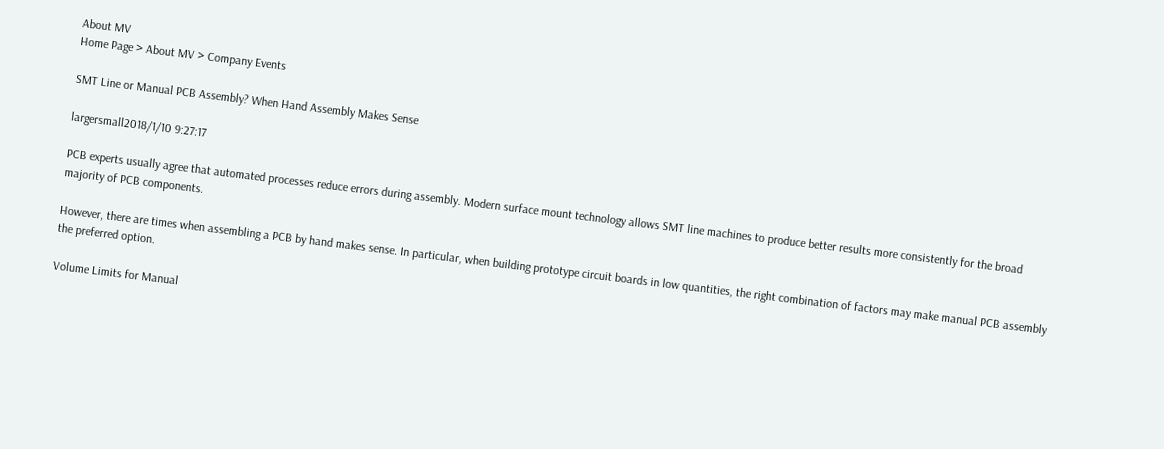About MV
Home Page > About MV > Company Events

SMT Line or Manual PCB Assembly? When Hand Assembly Makes Sense

largersmall2018/1/10 9:27:17

PCB experts usually agree that automated processes reduce errors during assembly. Modern surface mount technology allows SMT line machines to produce better results more consistently for the broad majority of PCB components.

However, there are times when assembling a PCB by hand makes sense. In particular, when building prototype circuit boards in low quantities, the right combination of factors may make manual PCB assembly the preferred option.

Volume Limits for Manual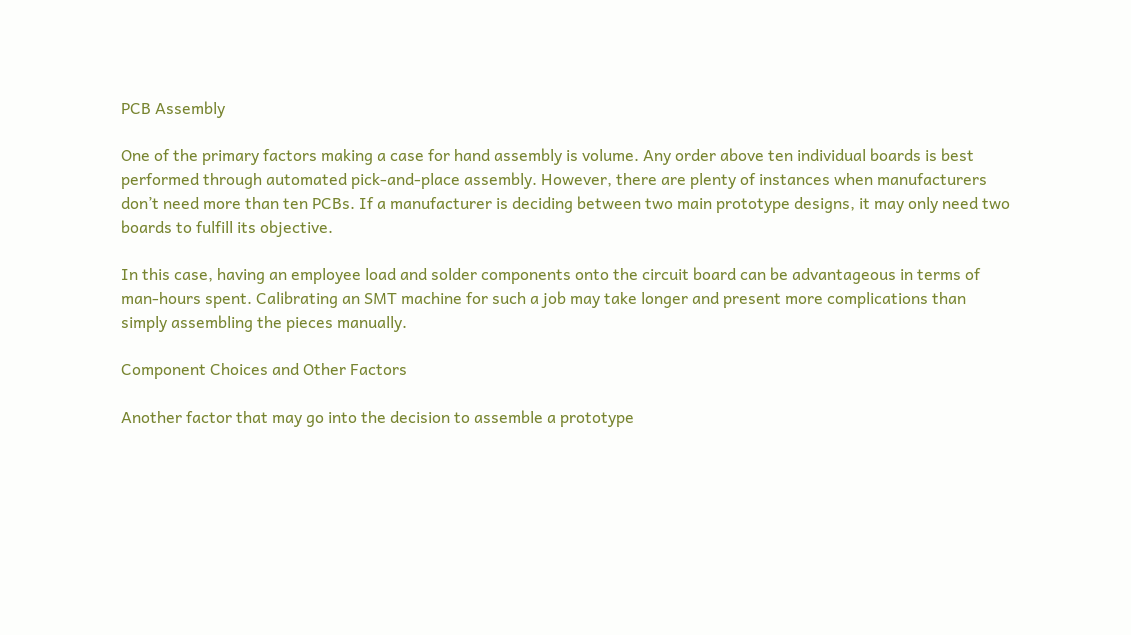PCB Assembly

One of the primary factors making a case for hand assembly is volume. Any order above ten individual boards is best performed through automated pick-and-place assembly. However, there are plenty of instances when manufacturers don’t need more than ten PCBs. If a manufacturer is deciding between two main prototype designs, it may only need two boards to fulfill its objective.

In this case, having an employee load and solder components onto the circuit board can be advantageous in terms of man-hours spent. Calibrating an SMT machine for such a job may take longer and present more complications than simply assembling the pieces manually.

Component Choices and Other Factors

Another factor that may go into the decision to assemble a prototype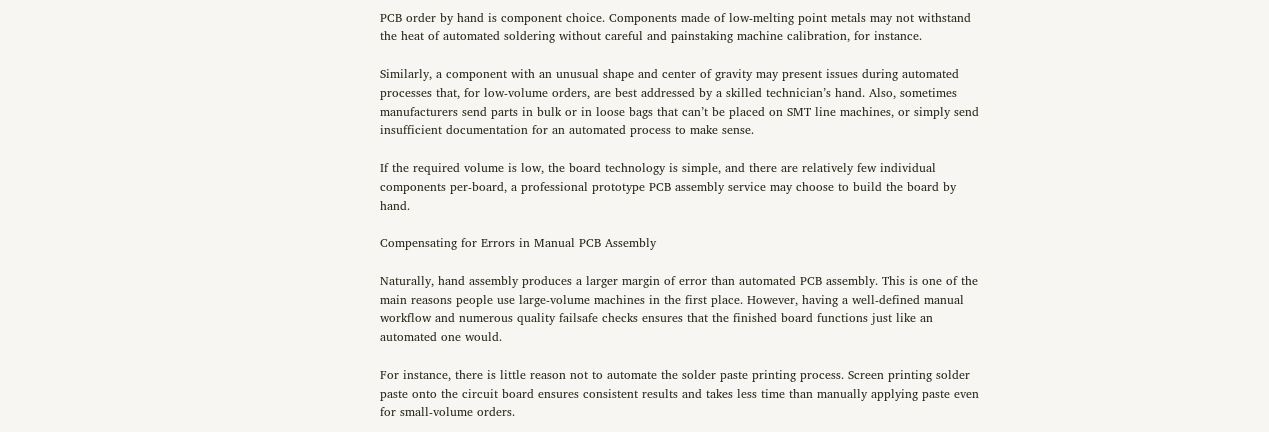PCB order by hand is component choice. Components made of low-melting point metals may not withstand the heat of automated soldering without careful and painstaking machine calibration, for instance.

Similarly, a component with an unusual shape and center of gravity may present issues during automated processes that, for low-volume orders, are best addressed by a skilled technician’s hand. Also, sometimes manufacturers send parts in bulk or in loose bags that can’t be placed on SMT line machines, or simply send insufficient documentation for an automated process to make sense.

If the required volume is low, the board technology is simple, and there are relatively few individual components per-board, a professional prototype PCB assembly service may choose to build the board by hand.

Compensating for Errors in Manual PCB Assembly

Naturally, hand assembly produces a larger margin of error than automated PCB assembly. This is one of the main reasons people use large-volume machines in the first place. However, having a well-defined manual workflow and numerous quality failsafe checks ensures that the finished board functions just like an automated one would.

For instance, there is little reason not to automate the solder paste printing process. Screen printing solder paste onto the circuit board ensures consistent results and takes less time than manually applying paste even for small-volume orders.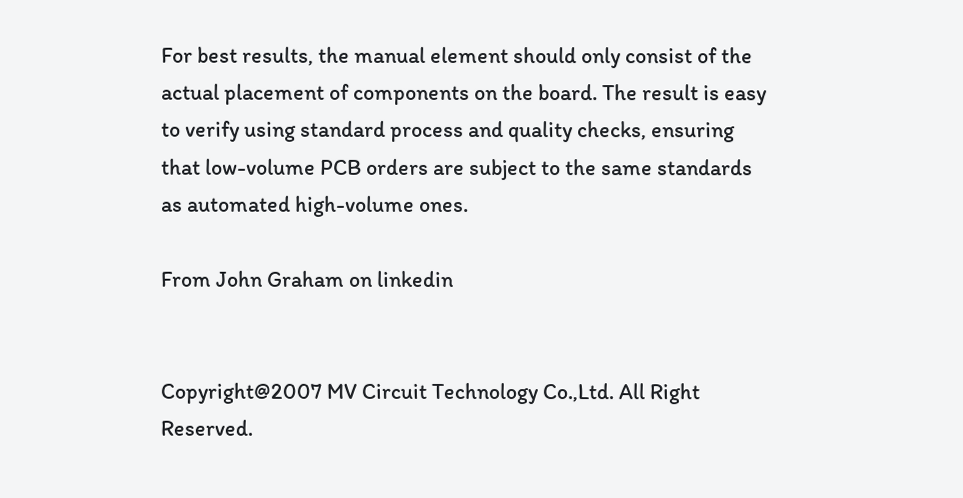For best results, the manual element should only consist of the actual placement of components on the board. The result is easy to verify using standard process and quality checks, ensuring that low-volume PCB orders are subject to the same standards as automated high-volume ones.

From John Graham on linkedin


Copyright@2007 MV Circuit Technology Co.,Ltd. All Right Reserved.